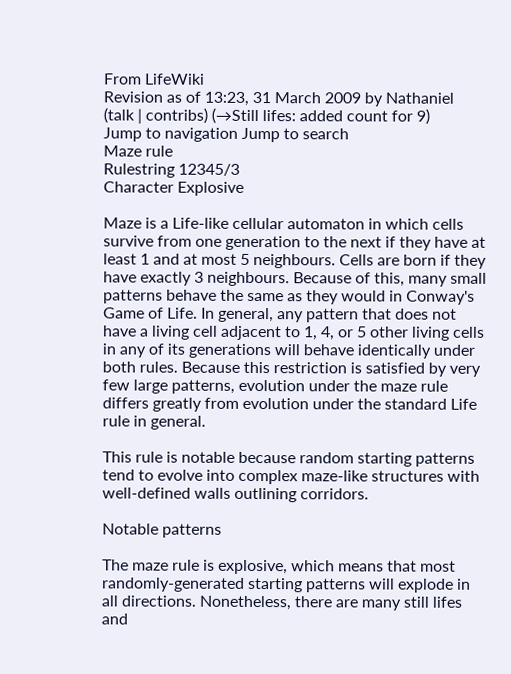From LifeWiki
Revision as of 13:23, 31 March 2009 by Nathaniel (talk | contribs) (→Still lifes: added count for 9)
Jump to navigation Jump to search
Maze rule
Rulestring 12345/3
Character Explosive

Maze is a Life-like cellular automaton in which cells survive from one generation to the next if they have at least 1 and at most 5 neighbours. Cells are born if they have exactly 3 neighbours. Because of this, many small patterns behave the same as they would in Conway's Game of Life. In general, any pattern that does not have a living cell adjacent to 1, 4, or 5 other living cells in any of its generations will behave identically under both rules. Because this restriction is satisfied by very few large patterns, evolution under the maze rule differs greatly from evolution under the standard Life rule in general.

This rule is notable because random starting patterns tend to evolve into complex maze-like structures with well-defined walls outlining corridors.

Notable patterns

The maze rule is explosive, which means that most randomly-generated starting patterns will explode in all directions. Nonetheless, there are many still lifes and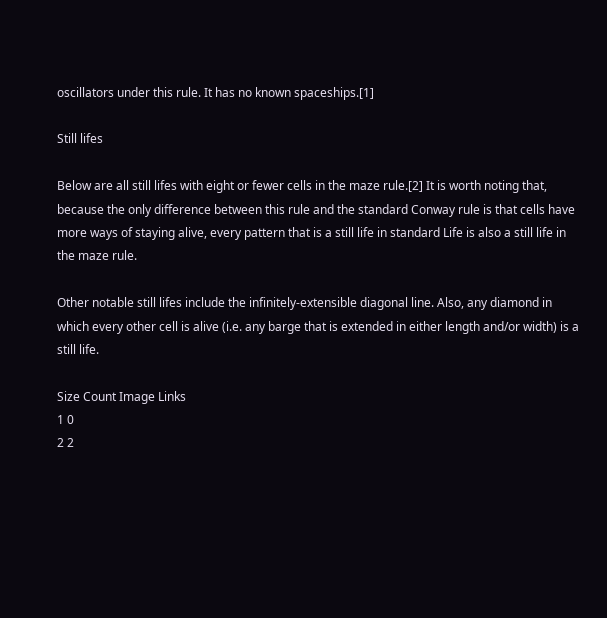oscillators under this rule. It has no known spaceships.[1]

Still lifes

Below are all still lifes with eight or fewer cells in the maze rule.[2] It is worth noting that, because the only difference between this rule and the standard Conway rule is that cells have more ways of staying alive, every pattern that is a still life in standard Life is also a still life in the maze rule.

Other notable still lifes include the infinitely-extensible diagonal line. Also, any diamond in which every other cell is alive (i.e. any barge that is extended in either length and/or width) is a still life.

Size Count Image Links
1 0
2 2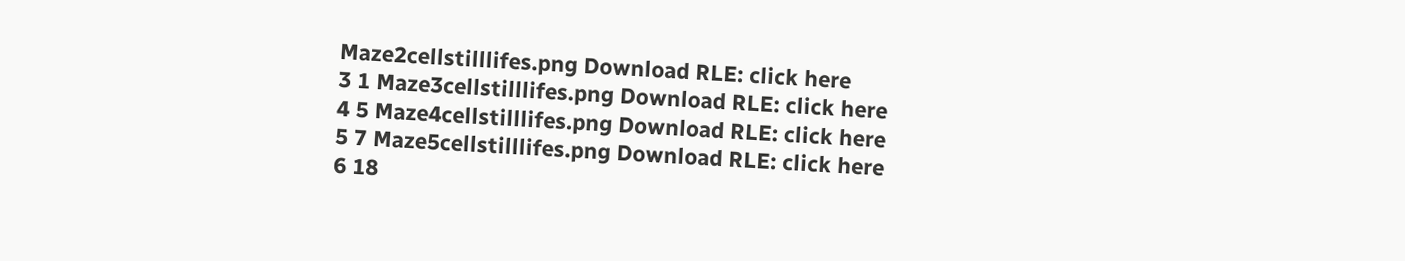Maze2cellstilllifes.png Download RLE: click here
3 1 Maze3cellstilllifes.png Download RLE: click here
4 5 Maze4cellstilllifes.png Download RLE: click here
5 7 Maze5cellstilllifes.png Download RLE: click here
6 18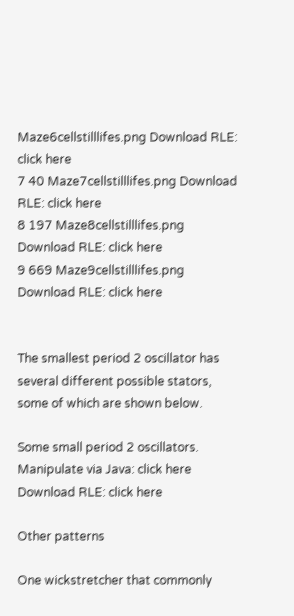Maze6cellstilllifes.png Download RLE: click here
7 40 Maze7cellstilllifes.png Download RLE: click here
8 197 Maze8cellstilllifes.png Download RLE: click here
9 669 Maze9cellstilllifes.png Download RLE: click here


The smallest period 2 oscillator has several different possible stators, some of which are shown below.

Some small period 2 oscillators.
Manipulate via Java: click here
Download RLE: click here

Other patterns

One wickstretcher that commonly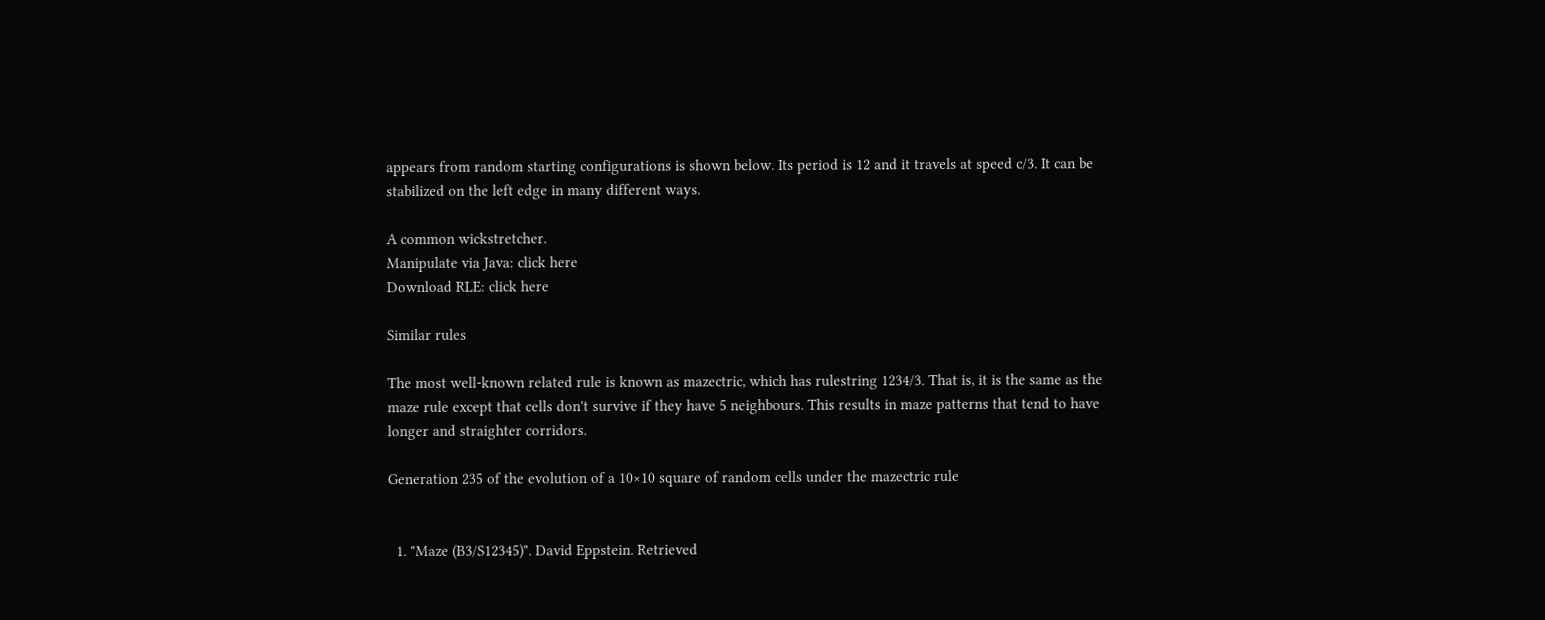appears from random starting configurations is shown below. Its period is 12 and it travels at speed c/3. It can be stabilized on the left edge in many different ways.

A common wickstretcher.
Manipulate via Java: click here
Download RLE: click here

Similar rules

The most well-known related rule is known as mazectric, which has rulestring 1234/3. That is, it is the same as the maze rule except that cells don't survive if they have 5 neighbours. This results in maze patterns that tend to have longer and straighter corridors.

Generation 235 of the evolution of a 10×10 square of random cells under the mazectric rule


  1. "Maze (B3/S12345)". David Eppstein. Retrieved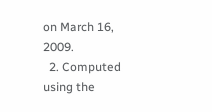on March 16, 2009.
  2. Computed using the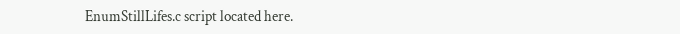EnumStillLifes.c script located here.